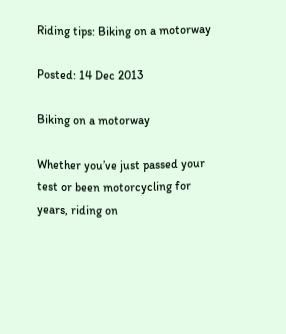Riding tips: Biking on a motorway

Posted: 14 Dec 2013

Biking on a motorway

Whether you’ve just passed your test or been motorcycling for years, riding on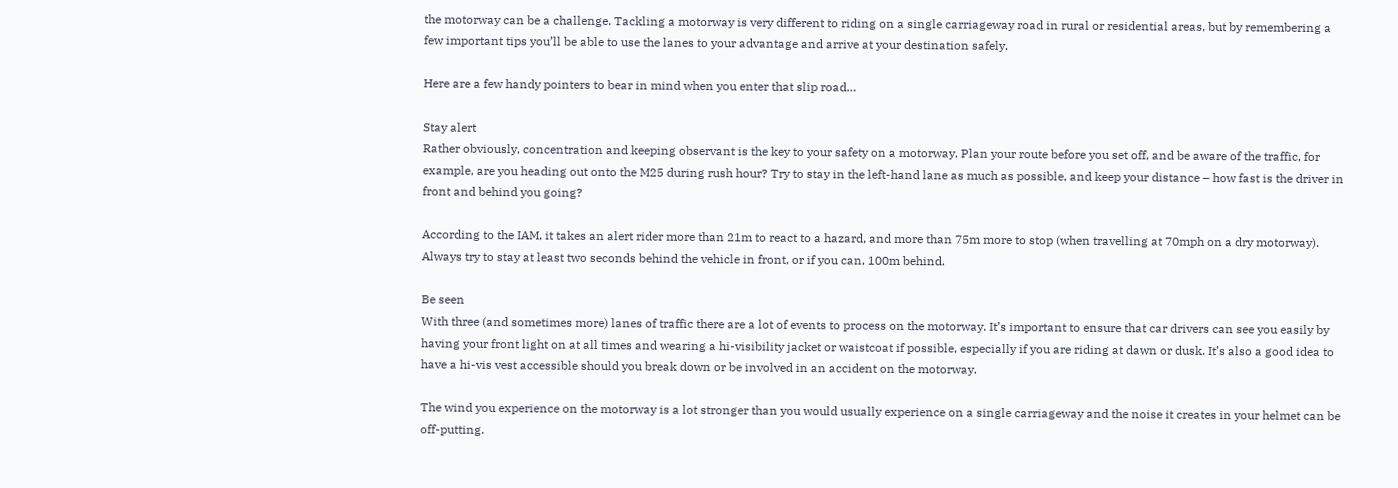the motorway can be a challenge. Tackling a motorway is very different to riding on a single carriageway road in rural or residential areas, but by remembering a few important tips you’ll be able to use the lanes to your advantage and arrive at your destination safely.

Here are a few handy pointers to bear in mind when you enter that slip road…

Stay alert
Rather obviously, concentration and keeping observant is the key to your safety on a motorway. Plan your route before you set off, and be aware of the traffic, for example, are you heading out onto the M25 during rush hour? Try to stay in the left-hand lane as much as possible, and keep your distance – how fast is the driver in front and behind you going?

According to the IAM, it takes an alert rider more than 21m to react to a hazard, and more than 75m more to stop (when travelling at 70mph on a dry motorway). Always try to stay at least two seconds behind the vehicle in front, or if you can, 100m behind.

Be seen
With three (and sometimes more) lanes of traffic there are a lot of events to process on the motorway. It’s important to ensure that car drivers can see you easily by having your front light on at all times and wearing a hi-visibility jacket or waistcoat if possible, especially if you are riding at dawn or dusk. It’s also a good idea to have a hi-vis vest accessible should you break down or be involved in an accident on the motorway.

The wind you experience on the motorway is a lot stronger than you would usually experience on a single carriageway and the noise it creates in your helmet can be off-putting.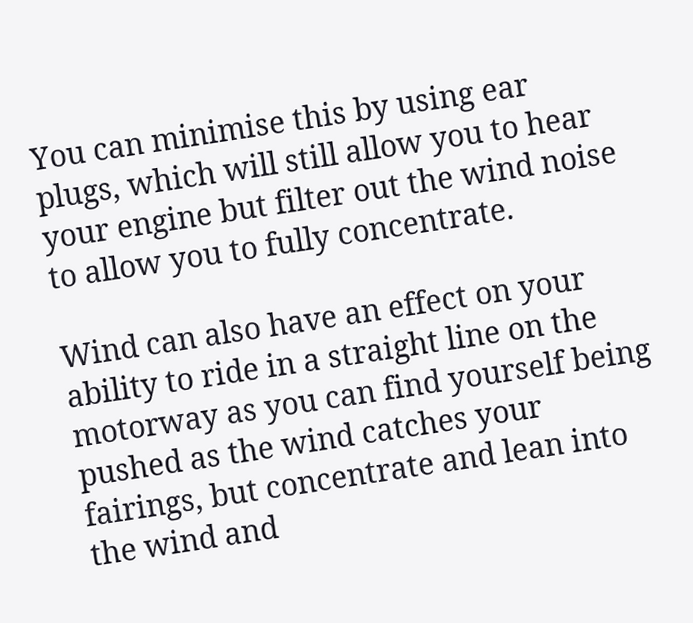You can minimise this by using ear plugs, which will still allow you to hear your engine but filter out the wind noise to allow you to fully concentrate.

Wind can also have an effect on your ability to ride in a straight line on the motorway as you can find yourself being pushed as the wind catches your fairings, but concentrate and lean into the wind and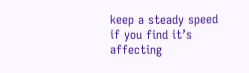keep a steady speed if you find it’s affecting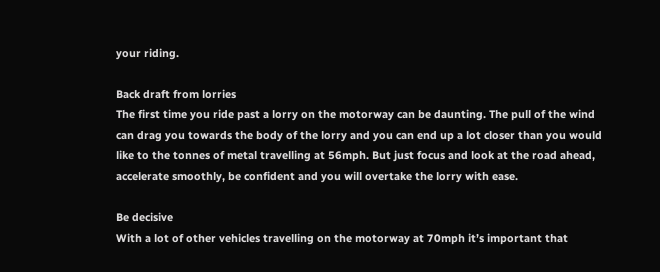your riding.

Back draft from lorries
The first time you ride past a lorry on the motorway can be daunting. The pull of the wind can drag you towards the body of the lorry and you can end up a lot closer than you would like to the tonnes of metal travelling at 56mph. But just focus and look at the road ahead, accelerate smoothly, be confident and you will overtake the lorry with ease.

Be decisive
With a lot of other vehicles travelling on the motorway at 70mph it’s important that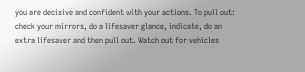you are decisive and confident with your actions. To pull out: check your mirrors, do a lifesaver glance, indicate, do an extra lifesaver and then pull out. Watch out for vehicles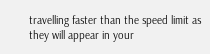travelling faster than the speed limit as they will appear in your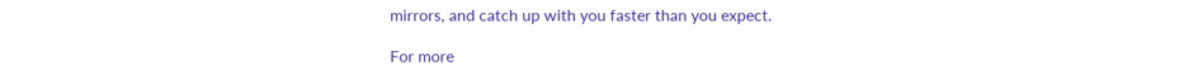mirrors, and catch up with you faster than you expect.

For more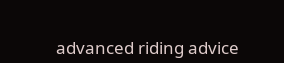advanced riding advice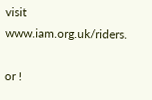visit www.iam.org.uk/riders.

or !